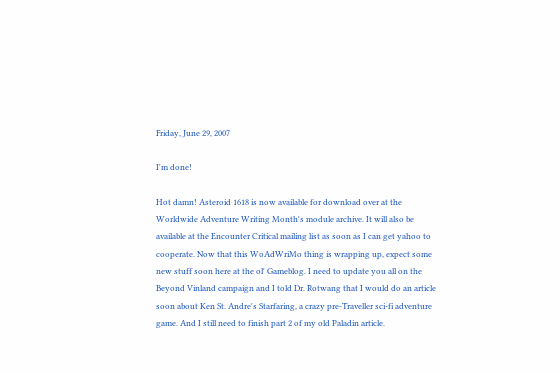Friday, June 29, 2007

I'm done!

Hot damn! Asteroid 1618 is now available for download over at the Worldwide Adventure Writing Month's module archive. It will also be available at the Encounter Critical mailing list as soon as I can get yahoo to cooperate. Now that this WoAdWriMo thing is wrapping up, expect some new stuff soon here at the ol' Gameblog. I need to update you all on the Beyond Vinland campaign and I told Dr. Rotwang that I would do an article soon about Ken St. Andre's Starfaring, a crazy pre-Traveller sci-fi adventure game. And I still need to finish part 2 of my old Paladin article.